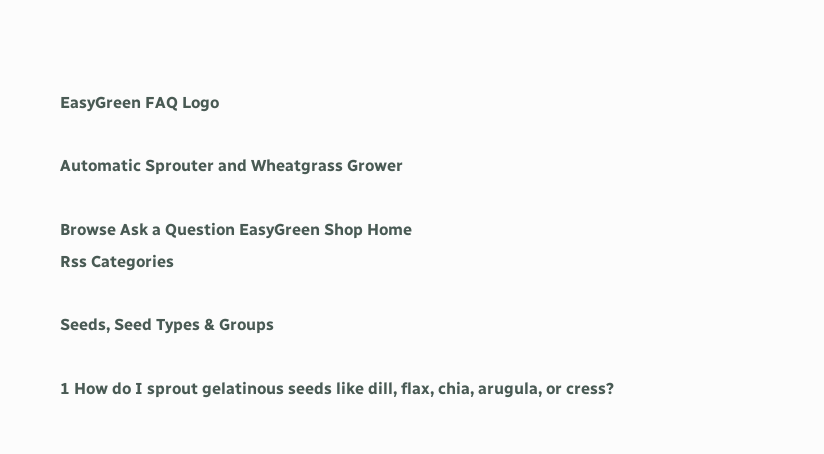EasyGreen FAQ Logo

Automatic Sprouter and Wheatgrass Grower

Browse Ask a Question EasyGreen Shop Home
Rss Categories

Seeds, Seed Types & Groups

1 How do I sprout gelatinous seeds like dill, flax, chia, arugula, or cress?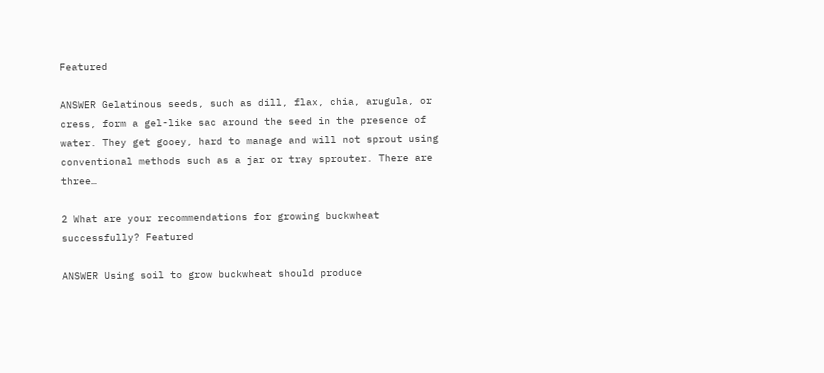Featured

ANSWER Gelatinous seeds, such as dill, flax, chia, arugula, or cress, form a gel-like sac around the seed in the presence of water. They get gooey, hard to manage and will not sprout using conventional methods such as a jar or tray sprouter. There are three…

2 What are your recommendations for growing buckwheat successfully? Featured

ANSWER Using soil to grow buckwheat should produce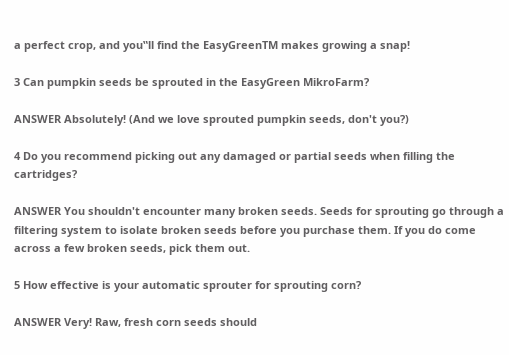a perfect crop, and you‟ll find the EasyGreenTM makes growing a snap!

3 Can pumpkin seeds be sprouted in the EasyGreen MikroFarm?

ANSWER Absolutely! (And we love sprouted pumpkin seeds, don't you?)

4 Do you recommend picking out any damaged or partial seeds when filling the cartridges?

ANSWER You shouldn't encounter many broken seeds. Seeds for sprouting go through a filtering system to isolate broken seeds before you purchase them. If you do come across a few broken seeds, pick them out.

5 How effective is your automatic sprouter for sprouting corn?

ANSWER Very! Raw, fresh corn seeds should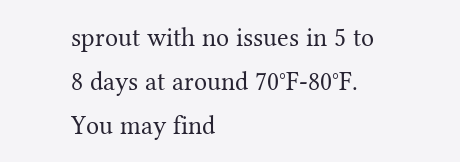sprout with no issues in 5 to 8 days at around 70°F-80°F. You may find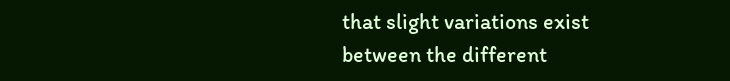that slight variations exist between the different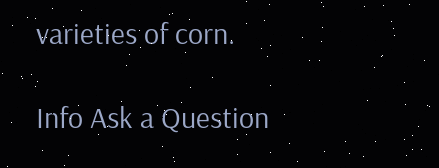varieties of corn.

Info Ask a Question